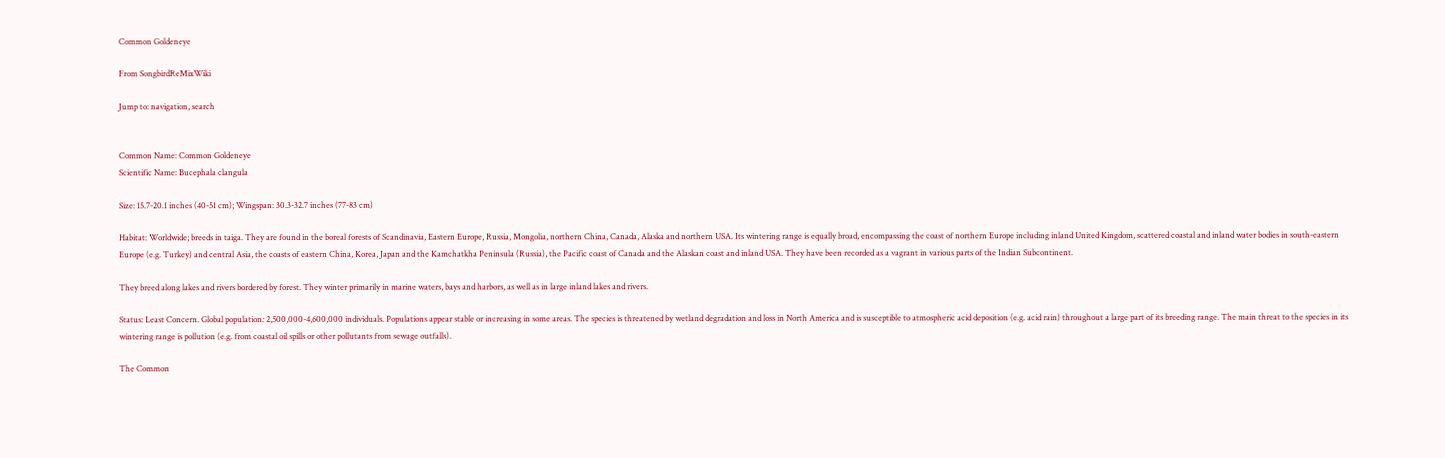Common Goldeneye

From SongbirdReMixWiki

Jump to: navigation, search


Common Name: Common Goldeneye
Scientific Name: Bucephala clangula

Size: 15.7-20.1 inches (40-51 cm); Wingspan: 30.3-32.7 inches (77-83 cm)

Habitat: Worldwide; breeds in taiga. They are found in the boreal forests of Scandinavia, Eastern Europe, Russia, Mongolia, northern China, Canada, Alaska and northern USA. Its wintering range is equally broad, encompassing the coast of northern Europe including inland United Kingdom, scattered coastal and inland water bodies in south-eastern Europe (e.g. Turkey) and central Asia, the coasts of eastern China, Korea, Japan and the Kamchatkha Peninsula (Russia), the Pacific coast of Canada and the Alaskan coast and inland USA. They have been recorded as a vagrant in various parts of the Indian Subcontinent.

They breed along lakes and rivers bordered by forest. They winter primarily in marine waters, bays and harbors, as well as in large inland lakes and rivers.

Status: Least Concern. Global population: 2,500,000-4,600,000 individuals. Populations appear stable or increasing in some areas. The species is threatened by wetland degradation and loss in North America and is susceptible to atmospheric acid deposition (e.g. acid rain) throughout a large part of its breeding range. The main threat to the species in its wintering range is pollution (e.g. from coastal oil spills or other pollutants from sewage outfalls).

The Common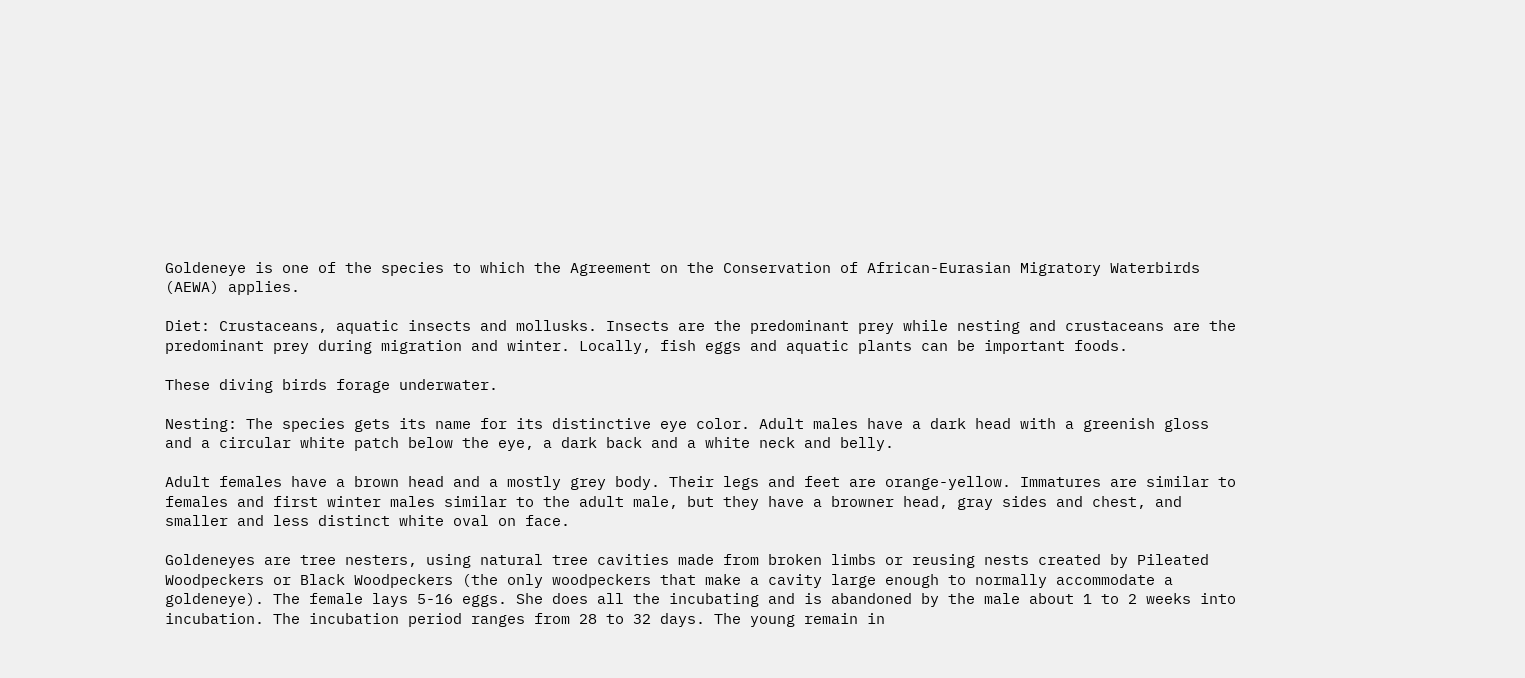Goldeneye is one of the species to which the Agreement on the Conservation of African-Eurasian Migratory Waterbirds (AEWA) applies.

Diet: Crustaceans, aquatic insects and mollusks. Insects are the predominant prey while nesting and crustaceans are the predominant prey during migration and winter. Locally, fish eggs and aquatic plants can be important foods.

These diving birds forage underwater.

Nesting: The species gets its name for its distinctive eye color. Adult males have a dark head with a greenish gloss and a circular white patch below the eye, a dark back and a white neck and belly.

Adult females have a brown head and a mostly grey body. Their legs and feet are orange-yellow. Immatures are similar to females and first winter males similar to the adult male, but they have a browner head, gray sides and chest, and smaller and less distinct white oval on face.

Goldeneyes are tree nesters, using natural tree cavities made from broken limbs or reusing nests created by Pileated Woodpeckers or Black Woodpeckers (the only woodpeckers that make a cavity large enough to normally accommodate a goldeneye). The female lays 5-16 eggs. She does all the incubating and is abandoned by the male about 1 to 2 weeks into incubation. The incubation period ranges from 28 to 32 days. The young remain in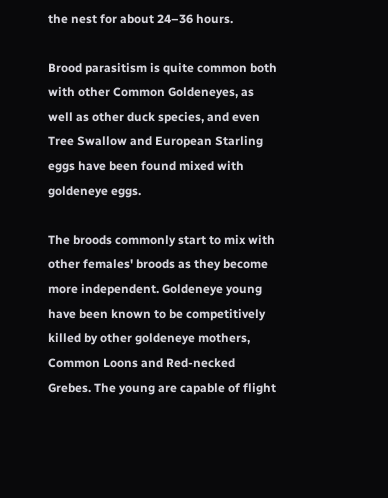the nest for about 24–36 hours.

Brood parasitism is quite common both with other Common Goldeneyes, as well as other duck species, and even Tree Swallow and European Starling eggs have been found mixed with goldeneye eggs.

The broods commonly start to mix with other females' broods as they become more independent. Goldeneye young have been known to be competitively killed by other goldeneye mothers, Common Loons and Red-necked Grebes. The young are capable of flight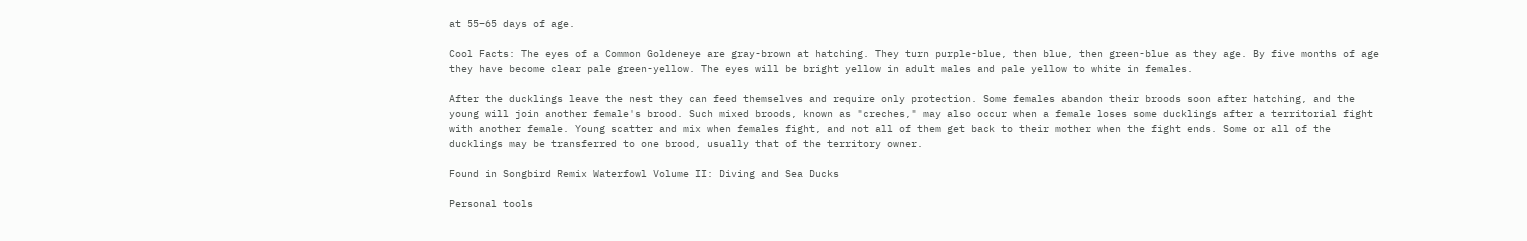at 55–65 days of age.

Cool Facts: The eyes of a Common Goldeneye are gray-brown at hatching. They turn purple-blue, then blue, then green-blue as they age. By five months of age they have become clear pale green-yellow. The eyes will be bright yellow in adult males and pale yellow to white in females.

After the ducklings leave the nest they can feed themselves and require only protection. Some females abandon their broods soon after hatching, and the young will join another female's brood. Such mixed broods, known as "creches," may also occur when a female loses some ducklings after a territorial fight with another female. Young scatter and mix when females fight, and not all of them get back to their mother when the fight ends. Some or all of the ducklings may be transferred to one brood, usually that of the territory owner.

Found in Songbird Remix Waterfowl Volume II: Diving and Sea Ducks

Personal tools